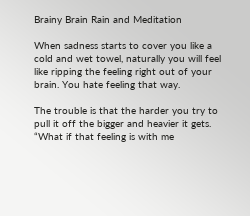Brainy Brain Rain and Meditation

When sadness starts to cover you like a cold and wet towel, naturally you will feel like ripping the feeling right out of your brain. You hate feeling that way.

The trouble is that the harder you try to pull it off the bigger and heavier it gets. “What if that feeling is with me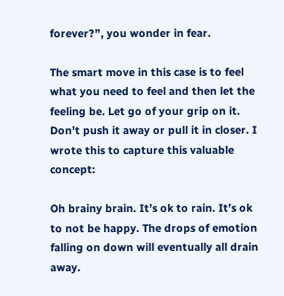forever?”, you wonder in fear.

The smart move in this case is to feel what you need to feel and then let the feeling be. Let go of your grip on it. Don’t push it away or pull it in closer. I wrote this to capture this valuable concept:

Oh brainy brain. It’s ok to rain. It’s ok to not be happy. The drops of emotion falling on down will eventually all drain away.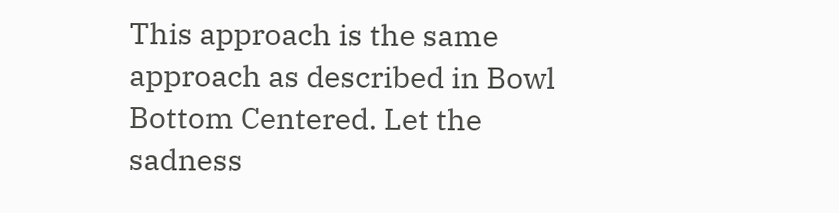This approach is the same approach as described in Bowl Bottom Centered. Let the sadness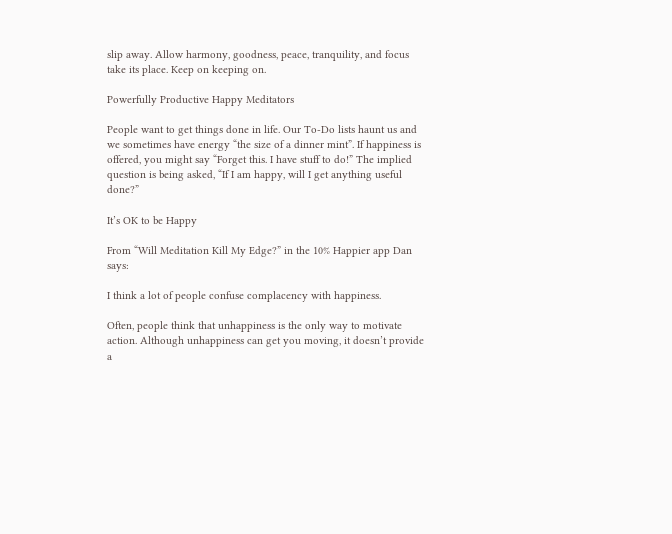slip away. Allow harmony, goodness, peace, tranquility, and focus take its place. Keep on keeping on.

Powerfully Productive Happy Meditators

People want to get things done in life. Our To-Do lists haunt us and we sometimes have energy “the size of a dinner mint”. If happiness is offered, you might say “Forget this. I have stuff to do!” The implied question is being asked, “If I am happy, will I get anything useful done?”

It’s OK to be Happy

From “Will Meditation Kill My Edge?” in the 10% Happier app Dan says:

I think a lot of people confuse complacency with happiness.

Often, people think that unhappiness is the only way to motivate action. Although unhappiness can get you moving, it doesn’t provide a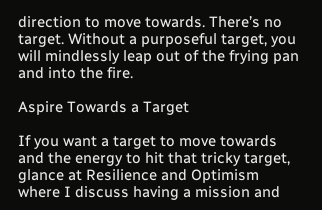direction to move towards. There’s no target. Without a purposeful target, you will mindlessly leap out of the frying pan and into the fire.

Aspire Towards a Target

If you want a target to move towards and the energy to hit that tricky target, glance at Resilience and Optimism where I discuss having a mission and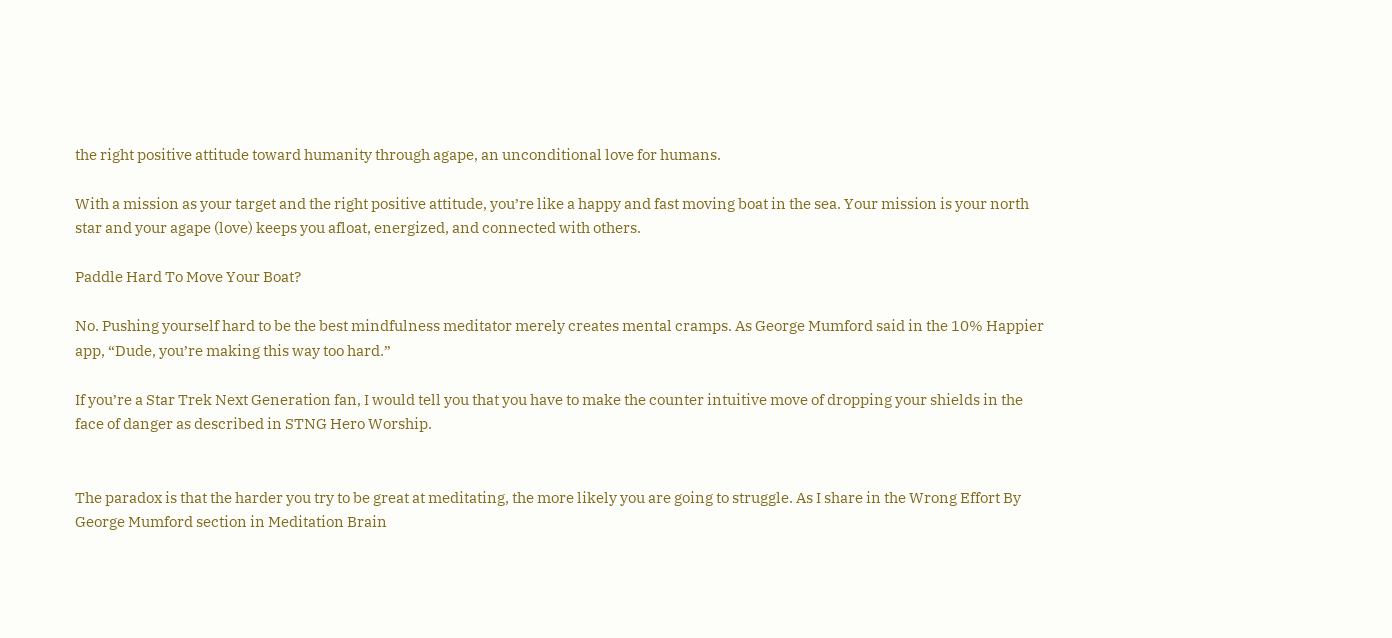the right positive attitude toward humanity through agape, an unconditional love for humans.

With a mission as your target and the right positive attitude, you’re like a happy and fast moving boat in the sea. Your mission is your north star and your agape (love) keeps you afloat, energized, and connected with others.

Paddle Hard To Move Your Boat?

No. Pushing yourself hard to be the best mindfulness meditator merely creates mental cramps. As George Mumford said in the 10% Happier app, “Dude, you’re making this way too hard.”

If you’re a Star Trek Next Generation fan, I would tell you that you have to make the counter intuitive move of dropping your shields in the face of danger as described in STNG Hero Worship.


The paradox is that the harder you try to be great at meditating, the more likely you are going to struggle. As I share in the Wrong Effort By George Mumford section in Meditation Brain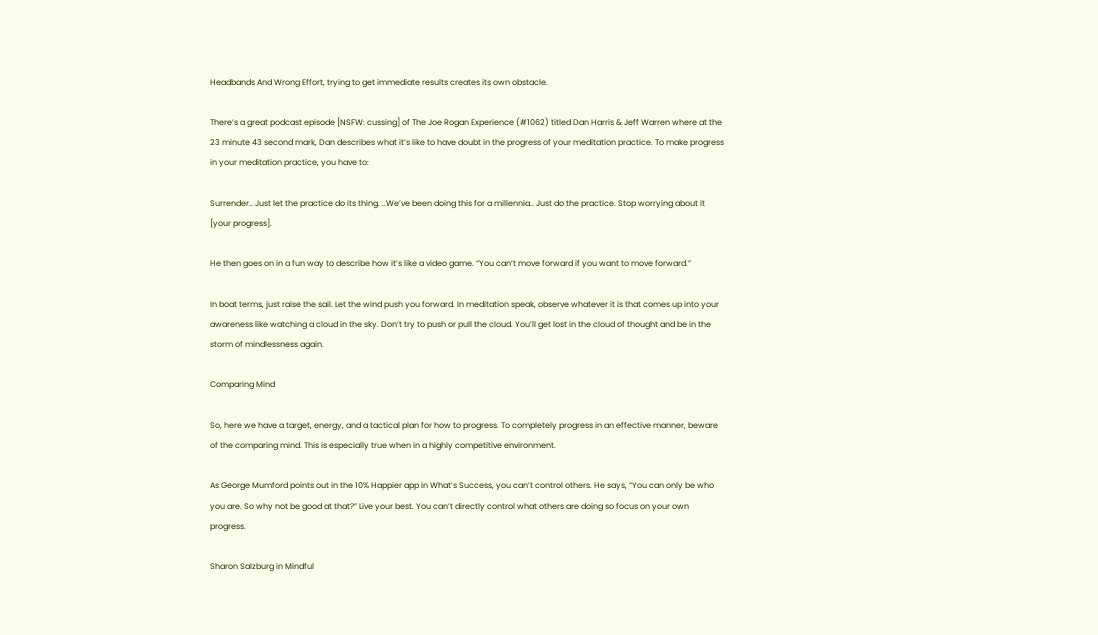Headbands And Wrong Effort, trying to get immediate results creates its own obstacle.

There’s a great podcast episode [NSFW: cussing] of The Joe Rogan Experience (#1062) titled Dan Harris & Jeff Warren where at the 23 minute 43 second mark, Dan describes what it’s like to have doubt in the progress of your meditation practice. To make progress in your meditation practice, you have to:

Surrender.. Just let the practice do its thing. ..We’ve been doing this for a millennia.. Just do the practice. Stop worrying about it [your progress].

He then goes on in a fun way to describe how it’s like a video game. “You can’t move forward if you want to move forward.”

In boat terms, just raise the sail. Let the wind push you forward. In meditation speak, observe whatever it is that comes up into your awareness like watching a cloud in the sky. Don’t try to push or pull the cloud. You’ll get lost in the cloud of thought and be in the storm of mindlessness again.

Comparing Mind

So, here we have a target, energy, and a tactical plan for how to progress. To completely progress in an effective manner, beware of the comparing mind. This is especially true when in a highly competitive environment.

As George Mumford points out in the 10% Happier app in What’s Success, you can’t control others. He says, “You can only be who you are. So why not be good at that?” Live your best. You can’t directly control what others are doing so focus on your own progress.

Sharon Salzburg in Mindful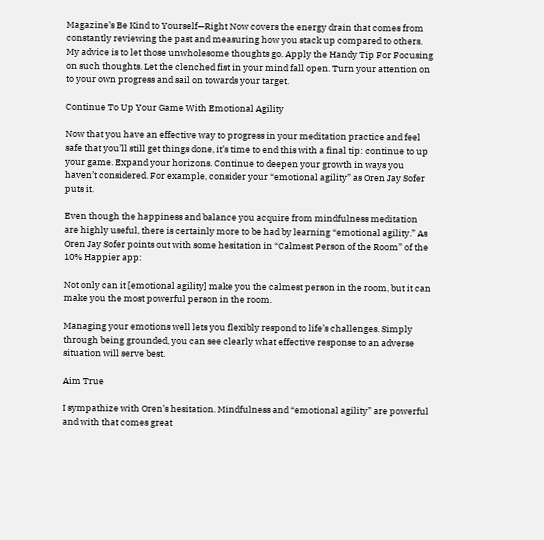Magazine’s Be Kind to Yourself—Right Now covers the energy drain that comes from constantly reviewing the past and measuring how you stack up compared to others. My advice is to let those unwholesome thoughts go. Apply the Handy Tip For Focusing on such thoughts. Let the clenched fist in your mind fall open. Turn your attention on to your own progress and sail on towards your target.

Continue To Up Your Game With Emotional Agility

Now that you have an effective way to progress in your meditation practice and feel safe that you’ll still get things done, it’s time to end this with a final tip: continue to up your game. Expand your horizons. Continue to deepen your growth in ways you haven’t considered. For example, consider your “emotional agility” as Oren Jay Sofer puts it.

Even though the happiness and balance you acquire from mindfulness meditation are highly useful, there is certainly more to be had by learning “emotional agility.” As Oren Jay Sofer points out with some hesitation in “Calmest Person of the Room” of the 10% Happier app:

Not only can it [emotional agility] make you the calmest person in the room, but it can make you the most powerful person in the room.

Managing your emotions well lets you flexibly respond to life’s challenges. Simply through being grounded, you can see clearly what effective response to an adverse situation will serve best.

Aim True

I sympathize with Oren’s hesitation. Mindfulness and “emotional agility” are powerful and with that comes great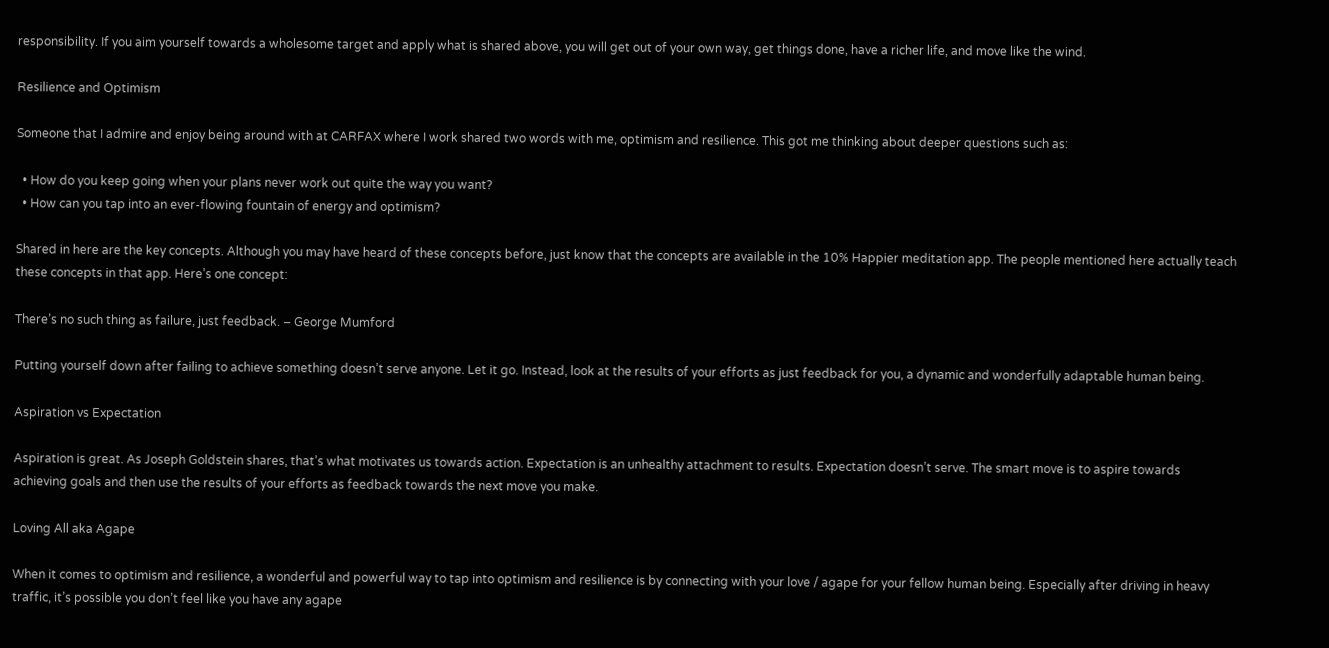responsibility. If you aim yourself towards a wholesome target and apply what is shared above, you will get out of your own way, get things done, have a richer life, and move like the wind.

Resilience and Optimism

Someone that I admire and enjoy being around with at CARFAX where I work shared two words with me, optimism and resilience. This got me thinking about deeper questions such as:

  • How do you keep going when your plans never work out quite the way you want?
  • How can you tap into an ever-flowing fountain of energy and optimism?

Shared in here are the key concepts. Although you may have heard of these concepts before, just know that the concepts are available in the 10% Happier meditation app. The people mentioned here actually teach these concepts in that app. Here’s one concept:

There’s no such thing as failure, just feedback. – George Mumford

Putting yourself down after failing to achieve something doesn’t serve anyone. Let it go. Instead, look at the results of your efforts as just feedback for you, a dynamic and wonderfully adaptable human being.

Aspiration vs Expectation

Aspiration is great. As Joseph Goldstein shares, that’s what motivates us towards action. Expectation is an unhealthy attachment to results. Expectation doesn’t serve. The smart move is to aspire towards achieving goals and then use the results of your efforts as feedback towards the next move you make.

Loving All aka Agape

When it comes to optimism and resilience, a wonderful and powerful way to tap into optimism and resilience is by connecting with your love / agape for your fellow human being. Especially after driving in heavy traffic, it’s possible you don’t feel like you have any agape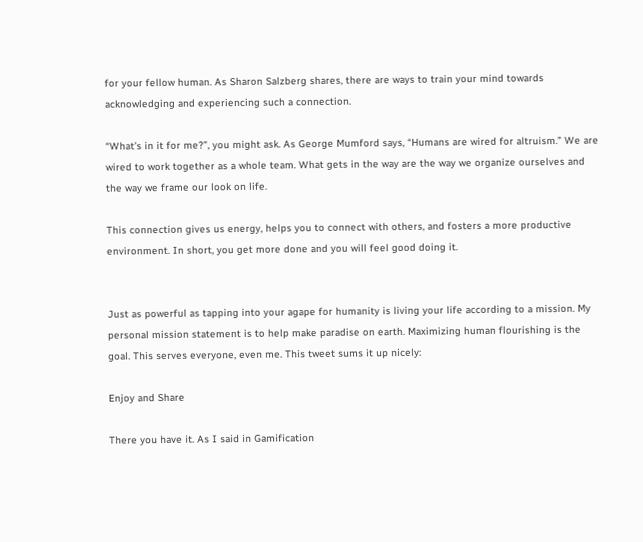for your fellow human. As Sharon Salzberg shares, there are ways to train your mind towards acknowledging and experiencing such a connection.

“What’s in it for me?”, you might ask. As George Mumford says, “Humans are wired for altruism.” We are wired to work together as a whole team. What gets in the way are the way we organize ourselves and the way we frame our look on life.

This connection gives us energy, helps you to connect with others, and fosters a more productive environment. In short, you get more done and you will feel good doing it.


Just as powerful as tapping into your agape for humanity is living your life according to a mission. My personal mission statement is to help make paradise on earth. Maximizing human flourishing is the goal. This serves everyone, even me. This tweet sums it up nicely:

Enjoy and Share

There you have it. As I said in Gamification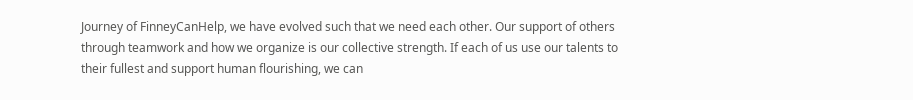Journey of FinneyCanHelp, we have evolved such that we need each other. Our support of others through teamwork and how we organize is our collective strength. If each of us use our talents to their fullest and support human flourishing, we can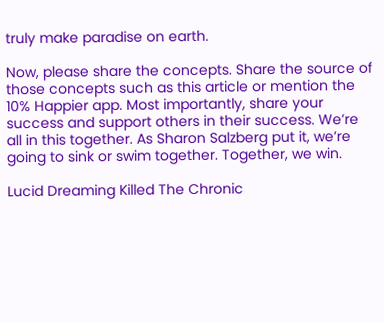truly make paradise on earth.

Now, please share the concepts. Share the source of those concepts such as this article or mention the 10% Happier app. Most importantly, share your success and support others in their success. We’re all in this together. As Sharon Salzberg put it, we’re going to sink or swim together. Together, we win.

Lucid Dreaming Killed The Chronic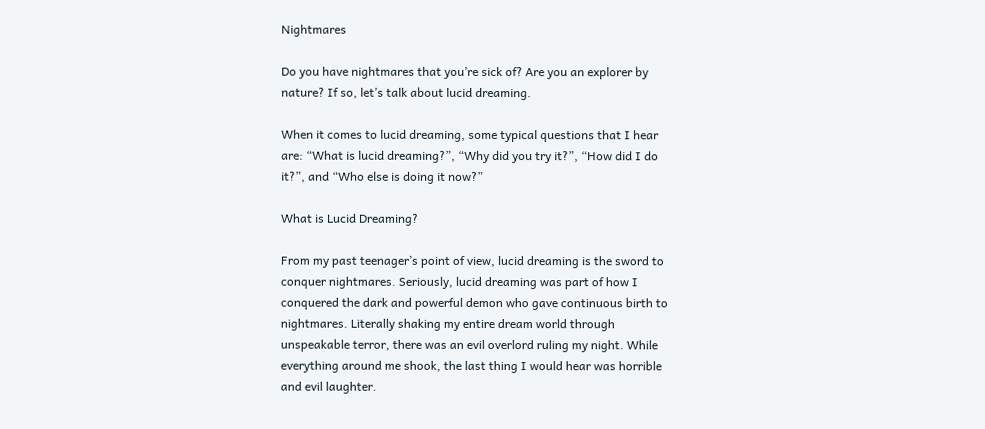Nightmares

Do you have nightmares that you’re sick of? Are you an explorer by nature? If so, let’s talk about lucid dreaming.

When it comes to lucid dreaming, some typical questions that I hear are: “What is lucid dreaming?”, “Why did you try it?”, “How did I do it?”, and “Who else is doing it now?”

What is Lucid Dreaming?

From my past teenager’s point of view, lucid dreaming is the sword to conquer nightmares. Seriously, lucid dreaming was part of how I conquered the dark and powerful demon who gave continuous birth to nightmares. Literally shaking my entire dream world through unspeakable terror, there was an evil overlord ruling my night. While everything around me shook, the last thing I would hear was horrible and evil laughter.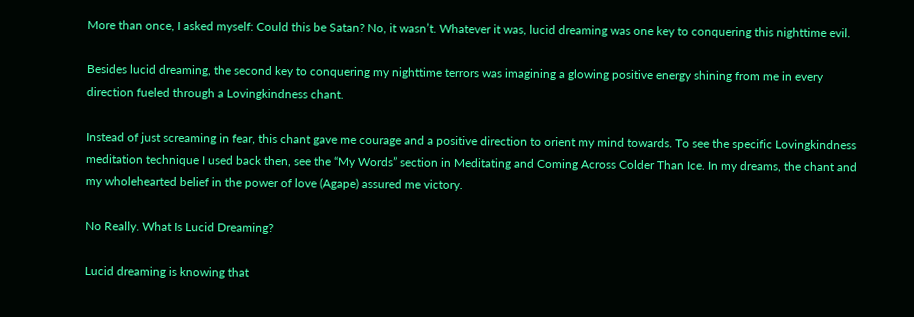More than once, I asked myself: Could this be Satan? No, it wasn’t. Whatever it was, lucid dreaming was one key to conquering this nighttime evil.

Besides lucid dreaming, the second key to conquering my nighttime terrors was imagining a glowing positive energy shining from me in every direction fueled through a Lovingkindness chant.

Instead of just screaming in fear, this chant gave me courage and a positive direction to orient my mind towards. To see the specific Lovingkindness meditation technique I used back then, see the “My Words” section in Meditating and Coming Across Colder Than Ice. In my dreams, the chant and my wholehearted belief in the power of love (Agape) assured me victory.

No Really. What Is Lucid Dreaming?

Lucid dreaming is knowing that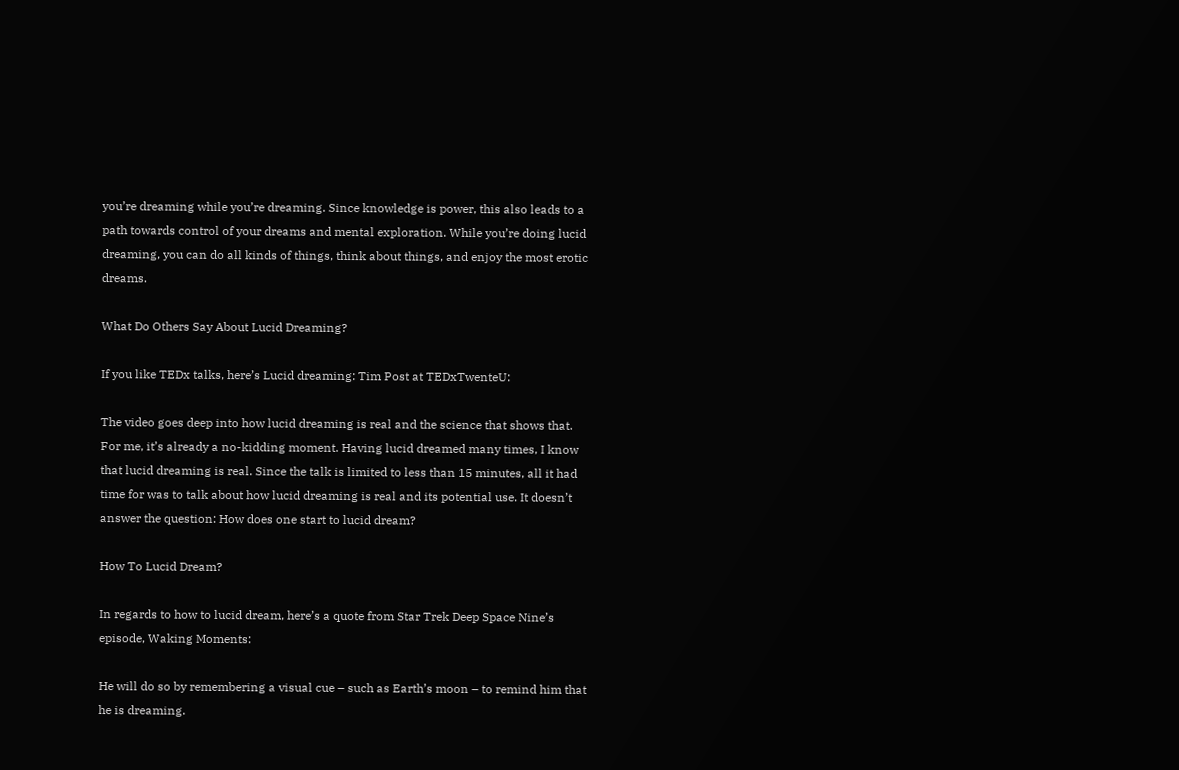you’re dreaming while you’re dreaming. Since knowledge is power, this also leads to a path towards control of your dreams and mental exploration. While you’re doing lucid dreaming, you can do all kinds of things, think about things, and enjoy the most erotic dreams.

What Do Others Say About Lucid Dreaming?

If you like TEDx talks, here’s Lucid dreaming: Tim Post at TEDxTwenteU:

The video goes deep into how lucid dreaming is real and the science that shows that. For me, it’s already a no-kidding moment. Having lucid dreamed many times, I know that lucid dreaming is real. Since the talk is limited to less than 15 minutes, all it had time for was to talk about how lucid dreaming is real and its potential use. It doesn’t answer the question: How does one start to lucid dream?

How To Lucid Dream?

In regards to how to lucid dream, here’s a quote from Star Trek Deep Space Nine’s episode, Waking Moments:

He will do so by remembering a visual cue – such as Earth’s moon – to remind him that he is dreaming.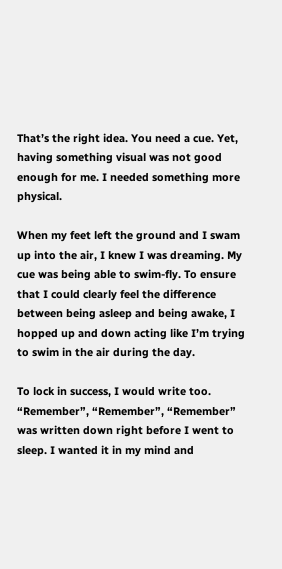That’s the right idea. You need a cue. Yet, having something visual was not good enough for me. I needed something more physical.

When my feet left the ground and I swam up into the air, I knew I was dreaming. My cue was being able to swim-fly. To ensure that I could clearly feel the difference between being asleep and being awake, I hopped up and down acting like I’m trying to swim in the air during the day.

To lock in success, I would write too. “Remember”, “Remember”, “Remember” was written down right before I went to sleep. I wanted it in my mind and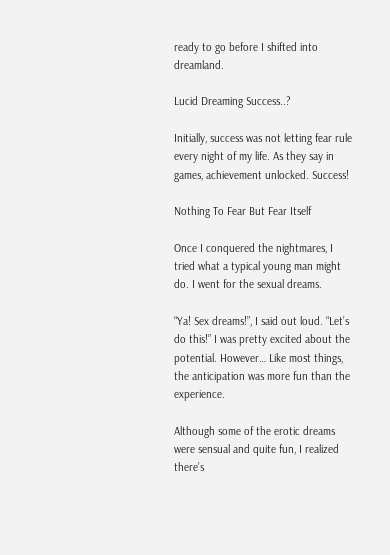ready to go before I shifted into dreamland.

Lucid Dreaming Success..?

Initially, success was not letting fear rule every night of my life. As they say in games, achievement unlocked. Success!

Nothing To Fear But Fear Itself

Once I conquered the nightmares, I tried what a typical young man might do. I went for the sexual dreams.

“Ya! Sex dreams!”, I said out loud. “Let’s do this!” I was pretty excited about the potential. However… Like most things, the anticipation was more fun than the experience.

Although some of the erotic dreams were sensual and quite fun, I realized there’s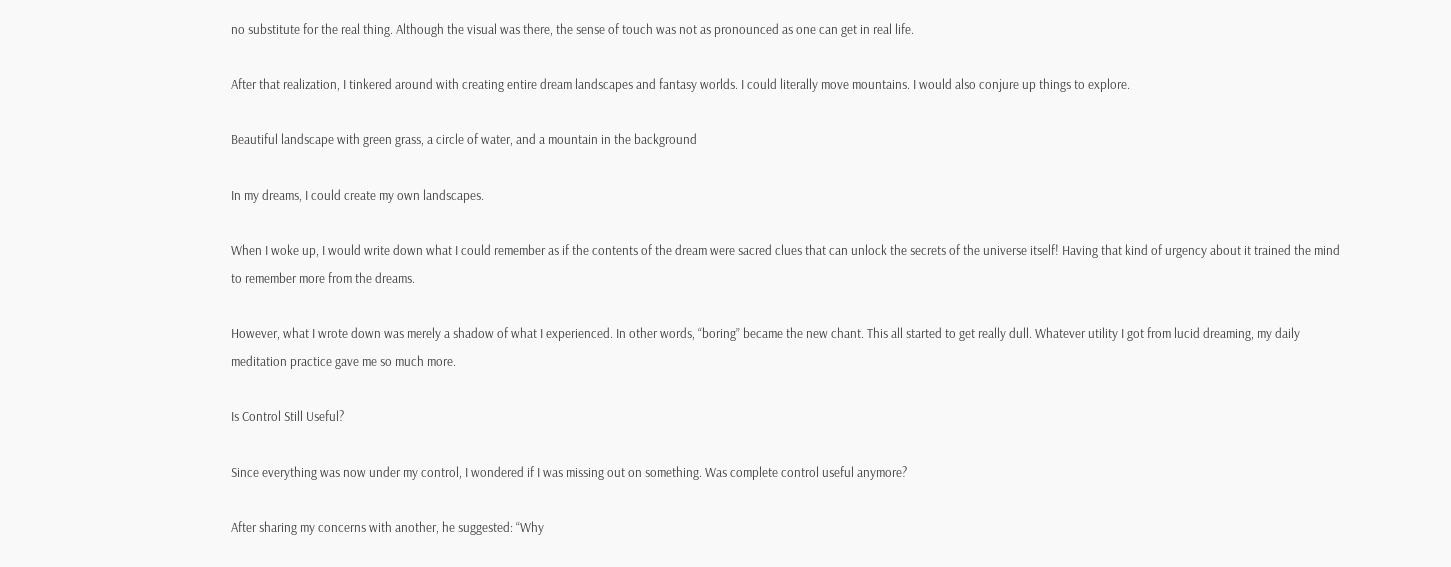no substitute for the real thing. Although the visual was there, the sense of touch was not as pronounced as one can get in real life.

After that realization, I tinkered around with creating entire dream landscapes and fantasy worlds. I could literally move mountains. I would also conjure up things to explore.

Beautiful landscape with green grass, a circle of water, and a mountain in the background

In my dreams, I could create my own landscapes.

When I woke up, I would write down what I could remember as if the contents of the dream were sacred clues that can unlock the secrets of the universe itself! Having that kind of urgency about it trained the mind to remember more from the dreams.

However, what I wrote down was merely a shadow of what I experienced. In other words, “boring” became the new chant. This all started to get really dull. Whatever utility I got from lucid dreaming, my daily meditation practice gave me so much more.

Is Control Still Useful?

Since everything was now under my control, I wondered if I was missing out on something. Was complete control useful anymore?

After sharing my concerns with another, he suggested: “Why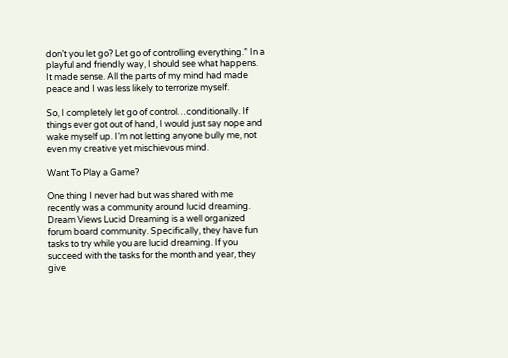don’t you let go? Let go of controlling everything.” In a playful and friendly way, I should see what happens. It made sense. All the parts of my mind had made peace and I was less likely to terrorize myself.

So, I completely let go of control…conditionally. If things ever got out of hand, I would just say nope and wake myself up. I’m not letting anyone bully me, not even my creative yet mischievous mind.

Want To Play a Game?

One thing I never had but was shared with me recently was a community around lucid dreaming. Dream Views Lucid Dreaming is a well organized forum board community. Specifically, they have fun tasks to try while you are lucid dreaming. If you succeed with the tasks for the month and year, they give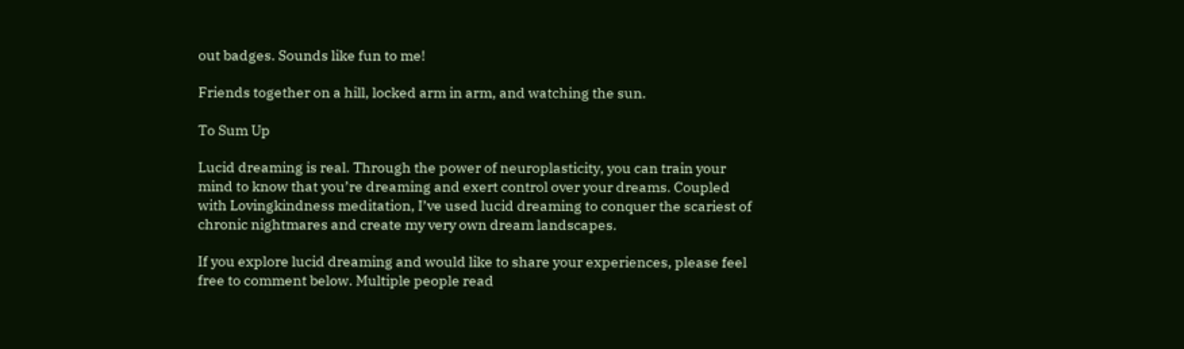out badges. Sounds like fun to me!

Friends together on a hill, locked arm in arm, and watching the sun.

To Sum Up

Lucid dreaming is real. Through the power of neuroplasticity, you can train your mind to know that you’re dreaming and exert control over your dreams. Coupled with Lovingkindness meditation, I’ve used lucid dreaming to conquer the scariest of chronic nightmares and create my very own dream landscapes.

If you explore lucid dreaming and would like to share your experiences, please feel free to comment below. Multiple people read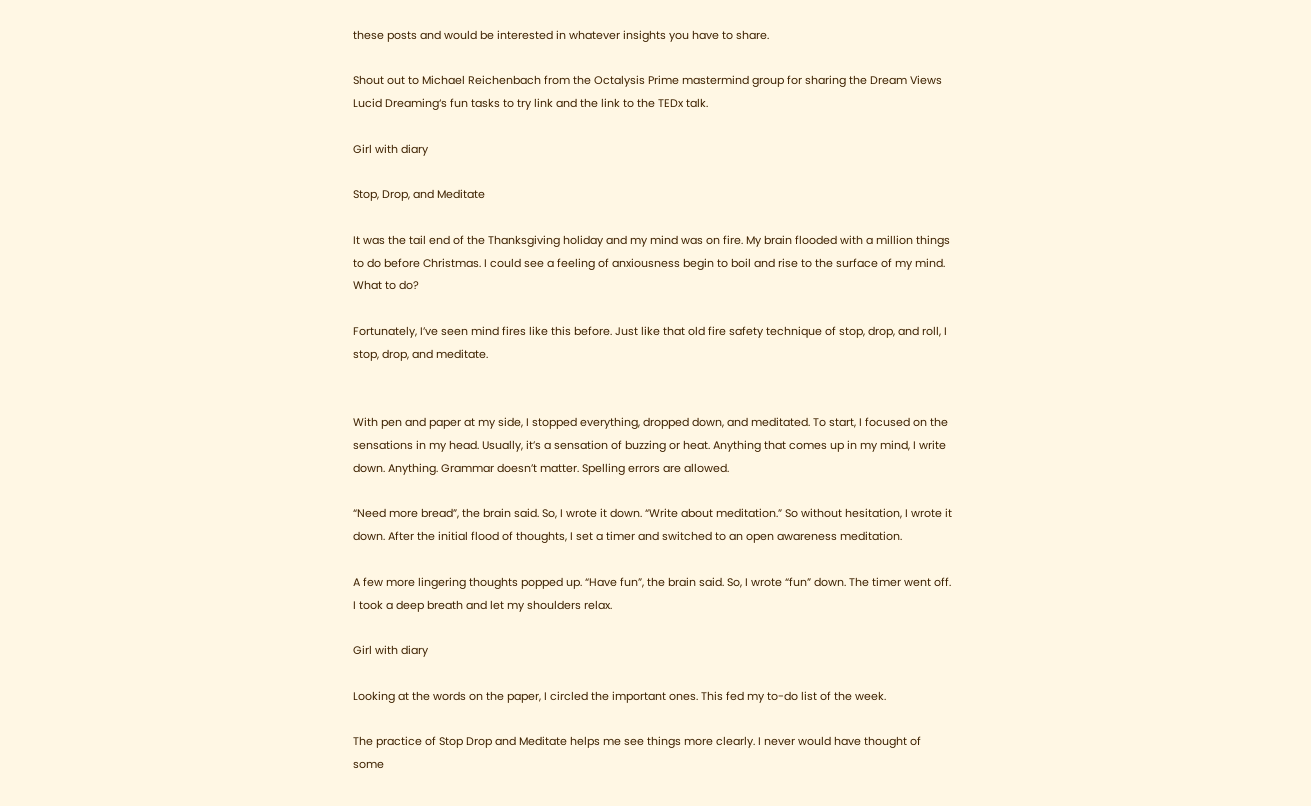these posts and would be interested in whatever insights you have to share.

Shout out to Michael Reichenbach from the Octalysis Prime mastermind group for sharing the Dream Views Lucid Dreaming‘s fun tasks to try link and the link to the TEDx talk.

Girl with diary

Stop, Drop, and Meditate

It was the tail end of the Thanksgiving holiday and my mind was on fire. My brain flooded with a million things to do before Christmas. I could see a feeling of anxiousness begin to boil and rise to the surface of my mind. What to do?

Fortunately, I’ve seen mind fires like this before. Just like that old fire safety technique of stop, drop, and roll, I stop, drop, and meditate.


With pen and paper at my side, I stopped everything, dropped down, and meditated. To start, I focused on the sensations in my head. Usually, it’s a sensation of buzzing or heat. Anything that comes up in my mind, I write down. Anything. Grammar doesn’t matter. Spelling errors are allowed.

“Need more bread”, the brain said. So, I wrote it down. “Write about meditation.” So without hesitation, I wrote it down. After the initial flood of thoughts, I set a timer and switched to an open awareness meditation.

A few more lingering thoughts popped up. “Have fun”, the brain said. So, I wrote “fun” down. The timer went off. I took a deep breath and let my shoulders relax.

Girl with diary

Looking at the words on the paper, I circled the important ones. This fed my to-do list of the week.

The practice of Stop Drop and Meditate helps me see things more clearly. I never would have thought of some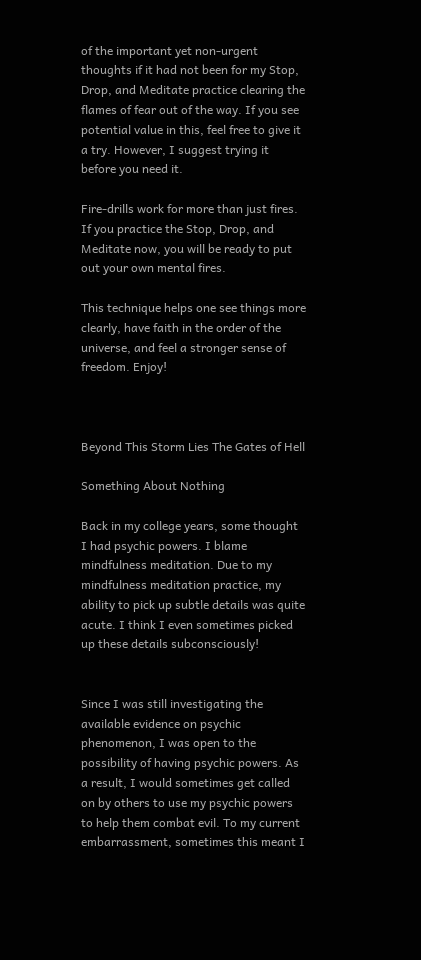of the important yet non-urgent thoughts if it had not been for my Stop, Drop, and Meditate practice clearing the flames of fear out of the way. If you see potential value in this, feel free to give it a try. However, I suggest trying it before you need it.

Fire-drills work for more than just fires. If you practice the Stop, Drop, and Meditate now, you will be ready to put out your own mental fires.

This technique helps one see things more clearly, have faith in the order of the universe, and feel a stronger sense of freedom. Enjoy!



Beyond This Storm Lies The Gates of Hell

Something About Nothing

Back in my college years, some thought I had psychic powers. I blame mindfulness meditation. Due to my mindfulness meditation practice, my ability to pick up subtle details was quite acute. I think I even sometimes picked up these details subconsciously!


Since I was still investigating the available evidence on psychic phenomenon, I was open to the possibility of having psychic powers. As a result, I would sometimes get called on by others to use my psychic powers to help them combat evil. To my current embarrassment, sometimes this meant I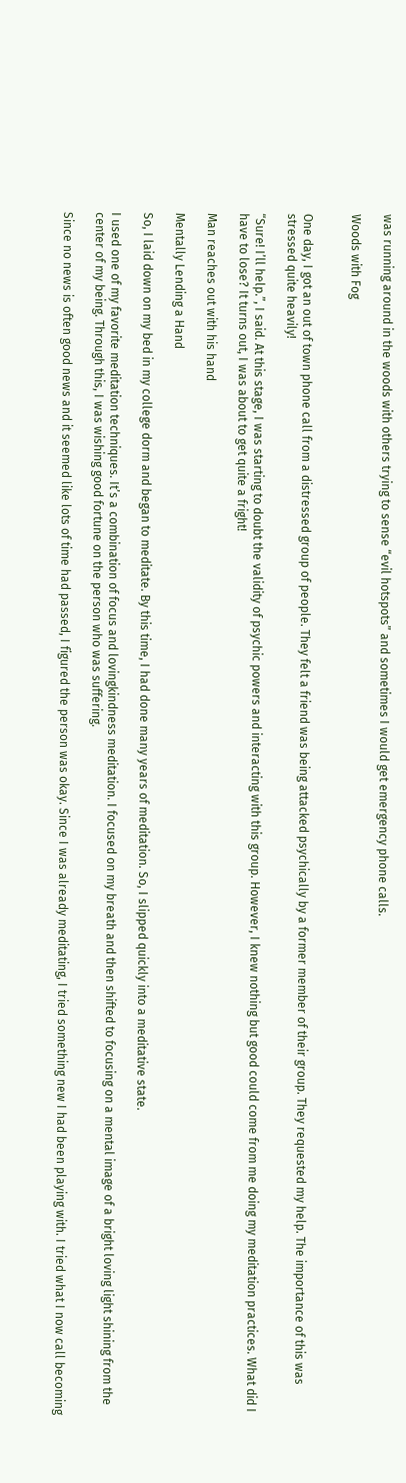was running around in the woods with others trying to sense “evil hotspots” and sometimes I would get emergency phone calls.

Woods with Fog


One day, I got an out of town phone call from a distressed group of people. They felt a friend was being attacked psychically by a former member of their group. They requested my help. The importance of this was stressed quite heavily!

“Sure! I’ll help.”, I said. At this stage, I was starting to doubt the validity of psychic powers and interacting with this group. However, I knew nothing but good could come from me doing my meditation practices. What did I have to lose? It turns out, I was about to get quite a fright!

Man reaches out with his hand

Mentally Lending a Hand

So, I laid down on my bed in my college dorm and began to meditate. By this time, I had done many years of meditation. So, I slipped quickly into a meditative state.

I used one of my favorite meditation techniques. It’s a combination of focus and lovingkindness meditation. I focused on my breath and then shifted to focusing on a mental image of a bright loving light shining from the center of my being. Through this, I was wishing good fortune on the person who was suffering.

Since no news is often good news and it seemed like lots of time had passed, I figured the person was okay. Since I was already meditating, I tried something new I had been playing with. I tried what I now call becoming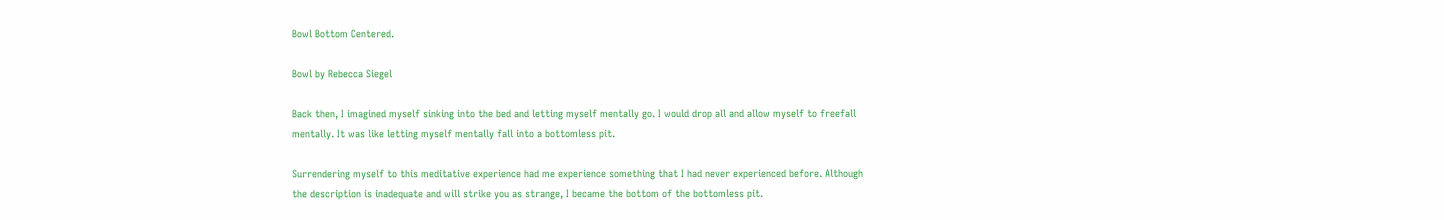Bowl Bottom Centered.

Bowl by Rebecca Siegel

Back then, I imagined myself sinking into the bed and letting myself mentally go. I would drop all and allow myself to freefall mentally. It was like letting myself mentally fall into a bottomless pit.

Surrendering myself to this meditative experience had me experience something that I had never experienced before. Although the description is inadequate and will strike you as strange, I became the bottom of the bottomless pit.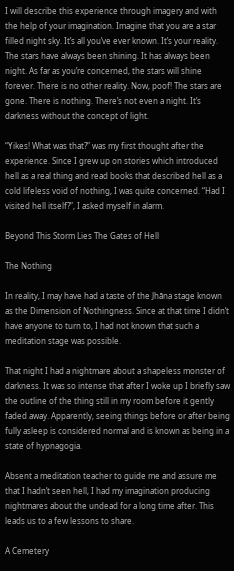I will describe this experience through imagery and with the help of your imagination. Imagine that you are a star filled night sky. It’s all you’ve ever known. It’s your reality. The stars have always been shining. It has always been night. As far as you’re concerned, the stars will shine forever. There is no other reality. Now, poof! The stars are gone. There is nothing. There’s not even a night. It’s darkness without the concept of light.

“Yikes! What was that?” was my first thought after the experience. Since I grew up on stories which introduced hell as a real thing and read books that described hell as a cold lifeless void of nothing, I was quite concerned. “Had I visited hell itself?”, I asked myself in alarm.

Beyond This Storm Lies The Gates of Hell

The Nothing

In reality, I may have had a taste of the Jhāna stage known as the Dimension of Nothingness. Since at that time I didn’t have anyone to turn to, I had not known that such a meditation stage was possible.

That night I had a nightmare about a shapeless monster of darkness. It was so intense that after I woke up I briefly saw the outline of the thing still in my room before it gently faded away. Apparently, seeing things before or after being fully asleep is considered normal and is known as being in a state of hypnagogia.

Absent a meditation teacher to guide me and assure me that I hadn’t seen hell, I had my imagination producing nightmares about the undead for a long time after. This leads us to a few lessons to share.

A Cemetery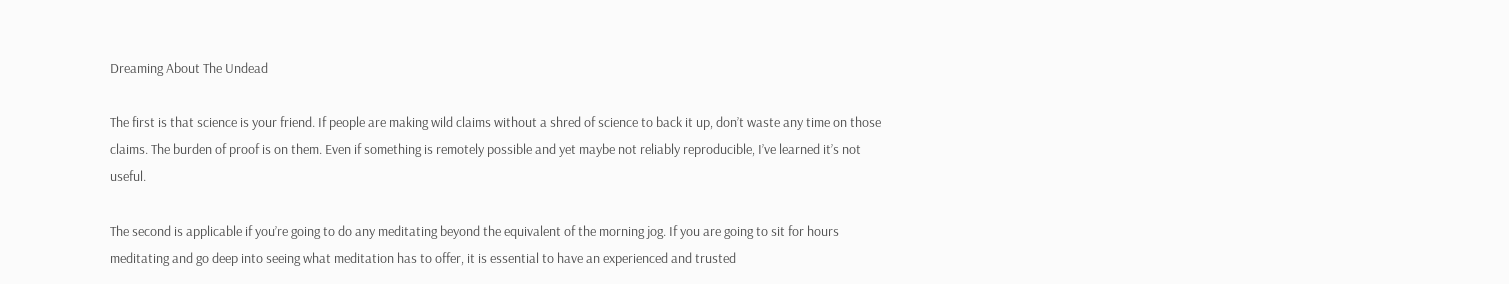Dreaming About The Undead

The first is that science is your friend. If people are making wild claims without a shred of science to back it up, don’t waste any time on those claims. The burden of proof is on them. Even if something is remotely possible and yet maybe not reliably reproducible, I’ve learned it’s not useful.

The second is applicable if you’re going to do any meditating beyond the equivalent of the morning jog. If you are going to sit for hours meditating and go deep into seeing what meditation has to offer, it is essential to have an experienced and trusted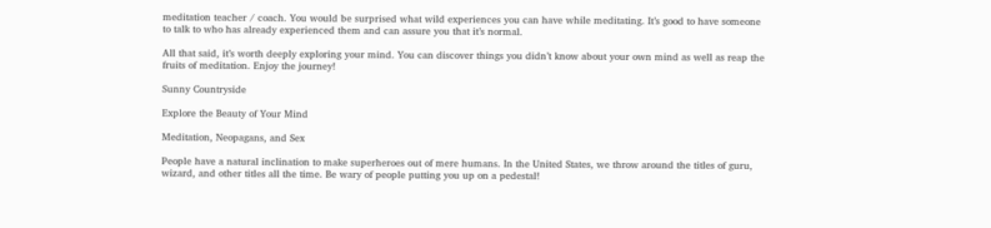meditation teacher / coach. You would be surprised what wild experiences you can have while meditating. It’s good to have someone to talk to who has already experienced them and can assure you that it’s normal.

All that said, it’s worth deeply exploring your mind. You can discover things you didn’t know about your own mind as well as reap the fruits of meditation. Enjoy the journey!

Sunny Countryside

Explore the Beauty of Your Mind

Meditation, Neopagans, and Sex

People have a natural inclination to make superheroes out of mere humans. In the United States, we throw around the titles of guru, wizard, and other titles all the time. Be wary of people putting you up on a pedestal!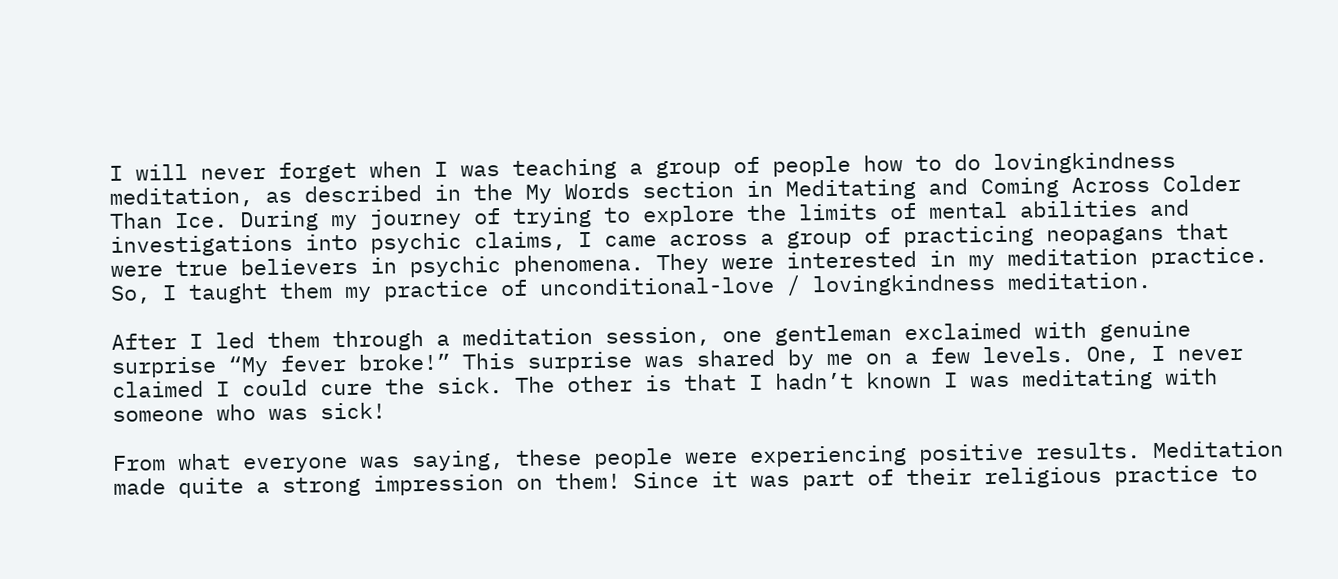I will never forget when I was teaching a group of people how to do lovingkindness meditation, as described in the My Words section in Meditating and Coming Across Colder Than Ice. During my journey of trying to explore the limits of mental abilities and investigations into psychic claims, I came across a group of practicing neopagans that were true believers in psychic phenomena. They were interested in my meditation practice. So, I taught them my practice of unconditional-love / lovingkindness meditation.

After I led them through a meditation session, one gentleman exclaimed with genuine surprise “My fever broke!” This surprise was shared by me on a few levels. One, I never claimed I could cure the sick. The other is that I hadn’t known I was meditating with someone who was sick!

From what everyone was saying, these people were experiencing positive results. Meditation made quite a strong impression on them! Since it was part of their religious practice to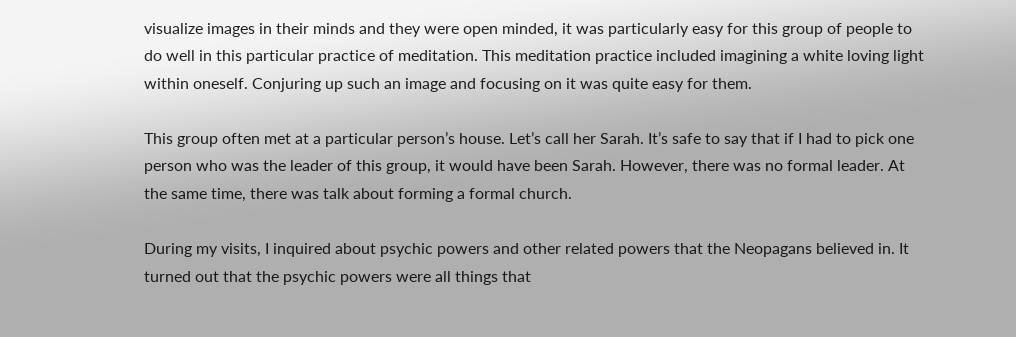visualize images in their minds and they were open minded, it was particularly easy for this group of people to do well in this particular practice of meditation. This meditation practice included imagining a white loving light within oneself. Conjuring up such an image and focusing on it was quite easy for them.

This group often met at a particular person’s house. Let’s call her Sarah. It’s safe to say that if I had to pick one person who was the leader of this group, it would have been Sarah. However, there was no formal leader. At the same time, there was talk about forming a formal church.

During my visits, I inquired about psychic powers and other related powers that the Neopagans believed in. It turned out that the psychic powers were all things that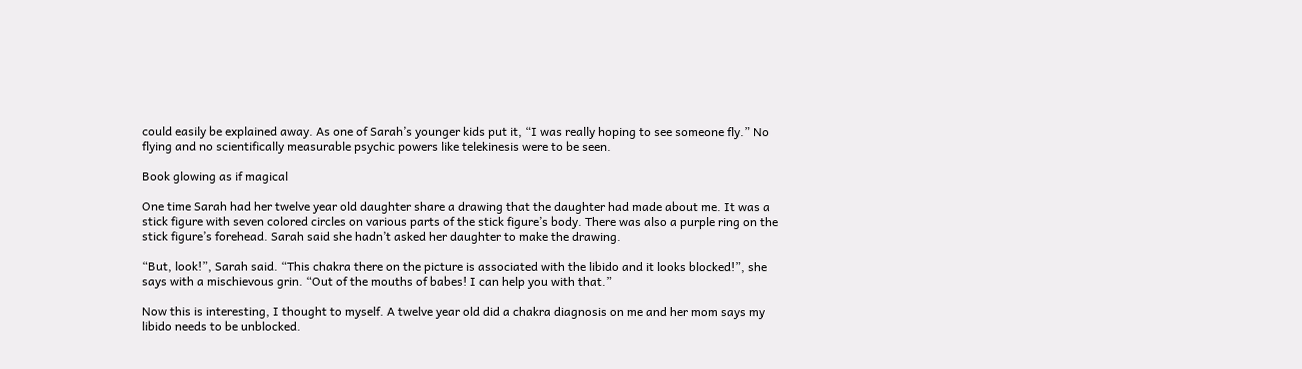could easily be explained away. As one of Sarah’s younger kids put it, “I was really hoping to see someone fly.” No flying and no scientifically measurable psychic powers like telekinesis were to be seen.

Book glowing as if magical

One time Sarah had her twelve year old daughter share a drawing that the daughter had made about me. It was a stick figure with seven colored circles on various parts of the stick figure’s body. There was also a purple ring on the stick figure’s forehead. Sarah said she hadn’t asked her daughter to make the drawing.

“But, look!”, Sarah said. “This chakra there on the picture is associated with the libido and it looks blocked!”, she says with a mischievous grin. “Out of the mouths of babes! I can help you with that.”

Now this is interesting, I thought to myself. A twelve year old did a chakra diagnosis on me and her mom says my libido needs to be unblocked.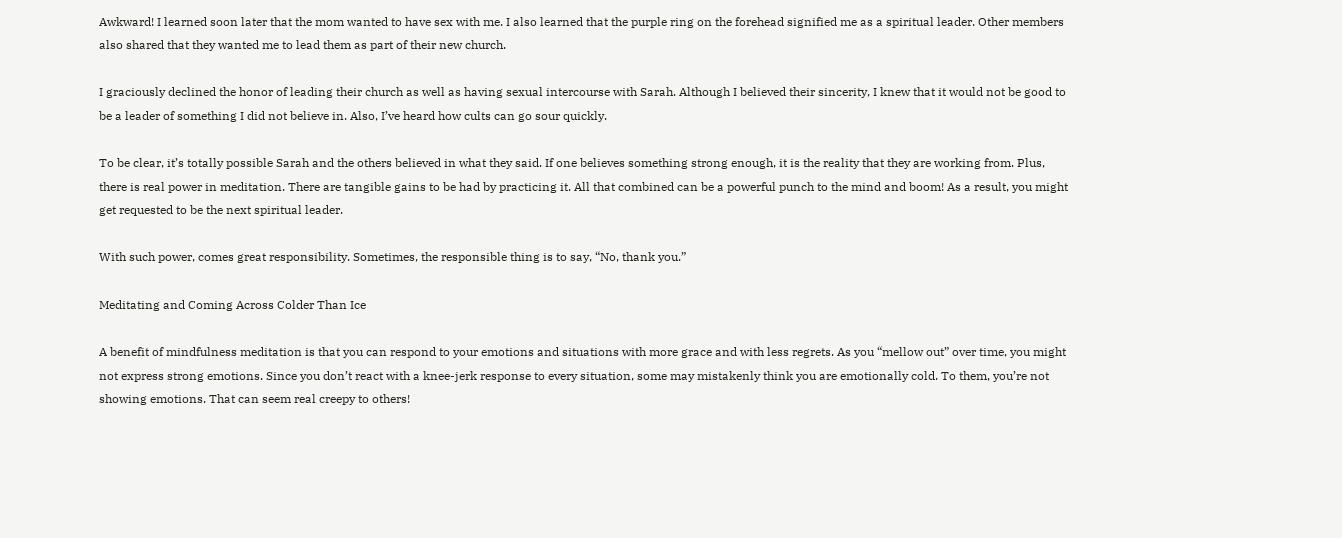Awkward! I learned soon later that the mom wanted to have sex with me. I also learned that the purple ring on the forehead signified me as a spiritual leader. Other members also shared that they wanted me to lead them as part of their new church.

I graciously declined the honor of leading their church as well as having sexual intercourse with Sarah. Although I believed their sincerity, I knew that it would not be good to be a leader of something I did not believe in. Also, I’ve heard how cults can go sour quickly.

To be clear, it’s totally possible Sarah and the others believed in what they said. If one believes something strong enough, it is the reality that they are working from. Plus, there is real power in meditation. There are tangible gains to be had by practicing it. All that combined can be a powerful punch to the mind and boom! As a result, you might get requested to be the next spiritual leader.

With such power, comes great responsibility. Sometimes, the responsible thing is to say, “No, thank you.”

Meditating and Coming Across Colder Than Ice

A benefit of mindfulness meditation is that you can respond to your emotions and situations with more grace and with less regrets. As you “mellow out” over time, you might not express strong emotions. Since you don’t react with a knee-jerk response to every situation, some may mistakenly think you are emotionally cold. To them, you’re not showing emotions. That can seem real creepy to others!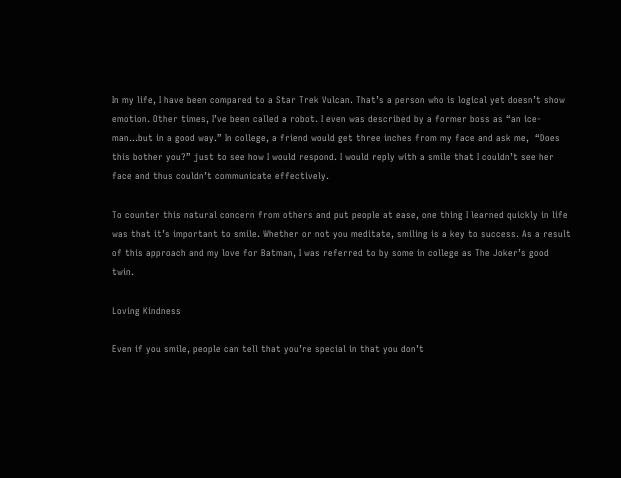In my life, I have been compared to a Star Trek Vulcan. That’s a person who is logical yet doesn’t show emotion. Other times, I’ve been called a robot. I even was described by a former boss as “an ice-man…but in a good way.” In college, a friend would get three inches from my face and ask me,  “Does this bother you?” just to see how I would respond. I would reply with a smile that I couldn’t see her face and thus couldn’t communicate effectively.

To counter this natural concern from others and put people at ease, one thing I learned quickly in life was that it’s important to smile. Whether or not you meditate, smiling is a key to success. As a result of this approach and my love for Batman, I was referred to by some in college as The Joker’s good twin.

Loving Kindness

Even if you smile, people can tell that you’re special in that you don’t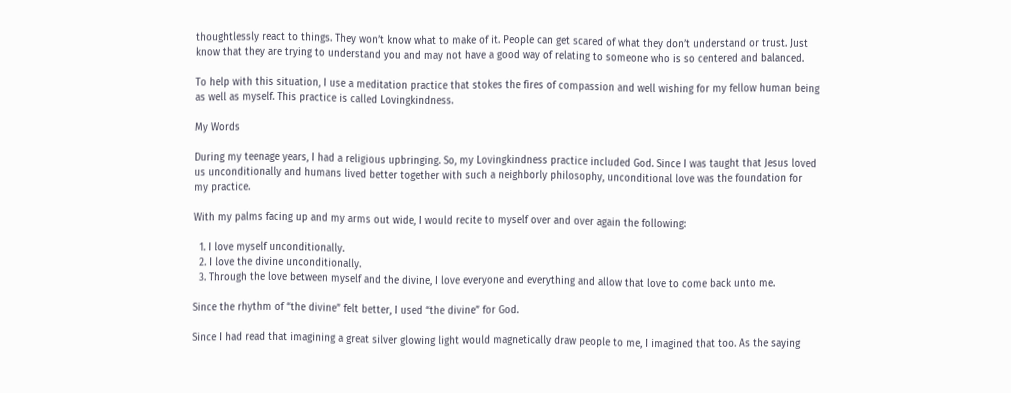thoughtlessly react to things. They won’t know what to make of it. People can get scared of what they don’t understand or trust. Just know that they are trying to understand you and may not have a good way of relating to someone who is so centered and balanced.

To help with this situation, I use a meditation practice that stokes the fires of compassion and well wishing for my fellow human being as well as myself. This practice is called Lovingkindness.

My Words

During my teenage years, I had a religious upbringing. So, my Lovingkindness practice included God. Since I was taught that Jesus loved us unconditionally and humans lived better together with such a neighborly philosophy, unconditional love was the foundation for my practice.

With my palms facing up and my arms out wide, I would recite to myself over and over again the following:

  1. I love myself unconditionally.
  2. I love the divine unconditionally.
  3. Through the love between myself and the divine, I love everyone and everything and allow that love to come back unto me.

Since the rhythm of “the divine” felt better, I used “the divine” for God.

Since I had read that imagining a great silver glowing light would magnetically draw people to me, I imagined that too. As the saying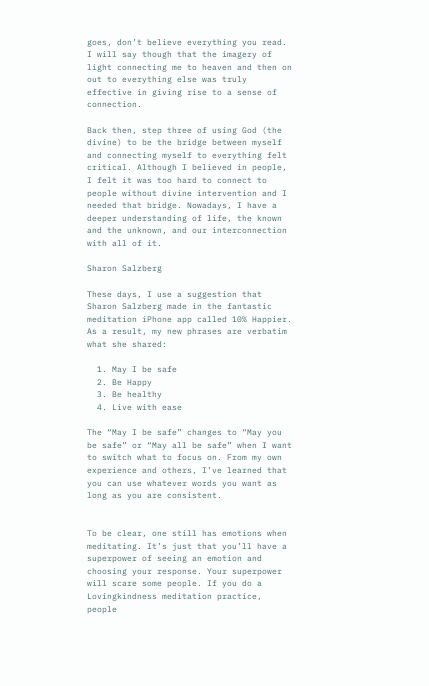goes, don’t believe everything you read. I will say though that the imagery of light connecting me to heaven and then on out to everything else was truly effective in giving rise to a sense of connection.

Back then, step three of using God (the divine) to be the bridge between myself and connecting myself to everything felt critical. Although I believed in people, I felt it was too hard to connect to people without divine intervention and I needed that bridge. Nowadays, I have a deeper understanding of life, the known and the unknown, and our interconnection with all of it.

Sharon Salzberg

These days, I use a suggestion that Sharon Salzberg made in the fantastic meditation iPhone app called 10% Happier. As a result, my new phrases are verbatim what she shared:

  1. May I be safe
  2. Be Happy
  3. Be healthy
  4. Live with ease

The “May I be safe” changes to “May you be safe” or “May all be safe” when I want to switch what to focus on. From my own experience and others, I’ve learned that you can use whatever words you want as long as you are consistent.


To be clear, one still has emotions when meditating. It’s just that you’ll have a superpower of seeing an emotion and choosing your response. Your superpower will scare some people. If you do a Lovingkindness meditation practice, people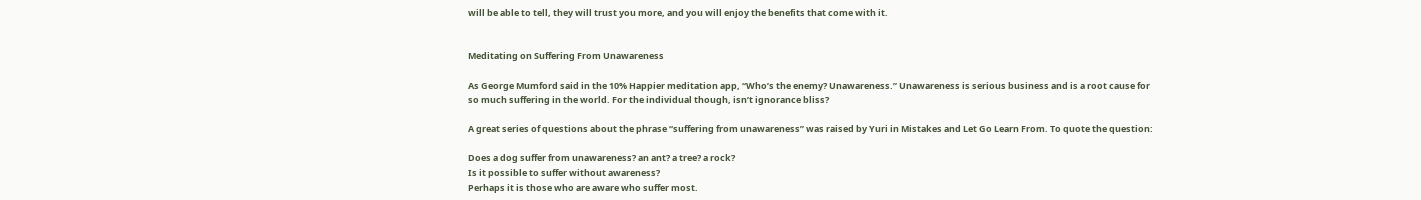will be able to tell, they will trust you more, and you will enjoy the benefits that come with it.


Meditating on Suffering From Unawareness

As George Mumford said in the 10% Happier meditation app, “Who’s the enemy? Unawareness.” Unawareness is serious business and is a root cause for so much suffering in the world. For the individual though, isn’t ignorance bliss?

A great series of questions about the phrase “suffering from unawareness” was raised by Yuri in Mistakes and Let Go Learn From. To quote the question:

Does a dog suffer from unawareness? an ant? a tree? a rock?
Is it possible to suffer without awareness?
Perhaps it is those who are aware who suffer most.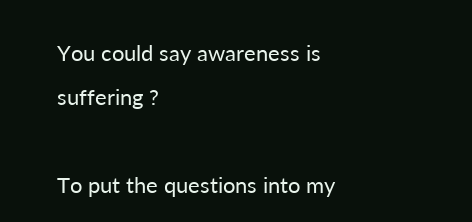You could say awareness is suffering ?

To put the questions into my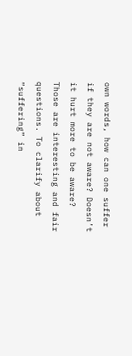own words, how can one suffer if they are not aware? Doesn’t it hurt more to be aware? Those are interesting and fair questions. To clarify about “suffering” in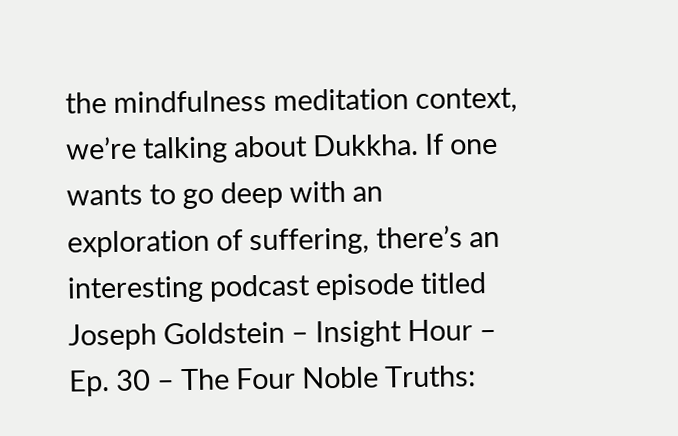the mindfulness meditation context, we’re talking about Dukkha. If one wants to go deep with an exploration of suffering, there’s an interesting podcast episode titled Joseph Goldstein – Insight Hour – Ep. 30 – The Four Noble Truths: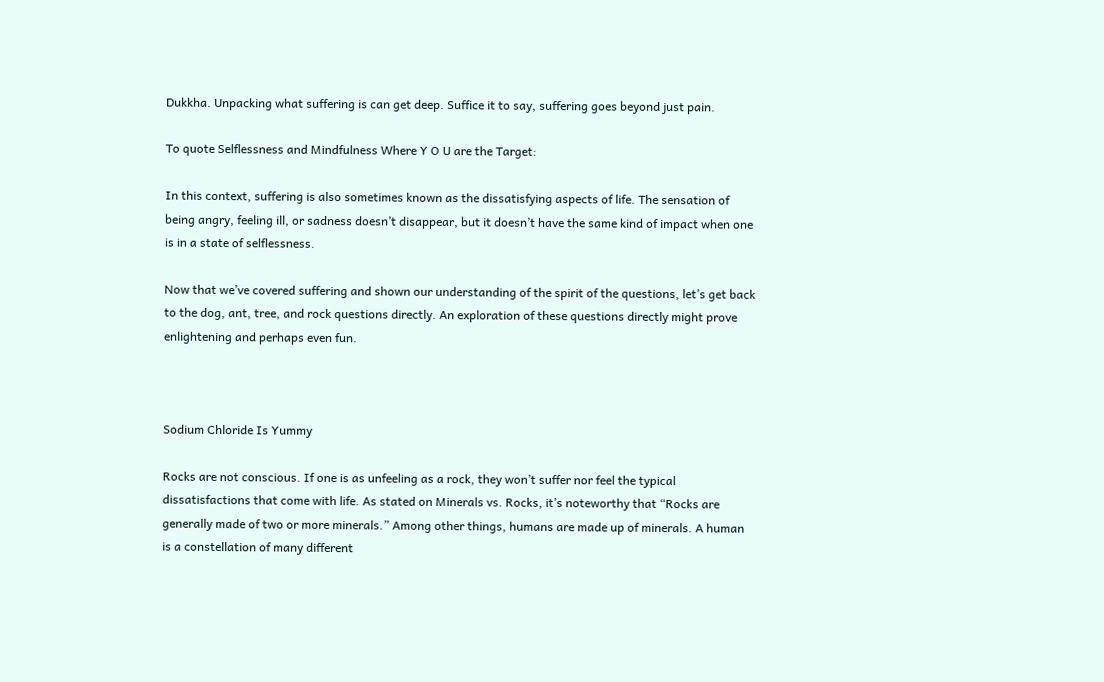Dukkha. Unpacking what suffering is can get deep. Suffice it to say, suffering goes beyond just pain.

To quote Selflessness and Mindfulness Where Y O U are the Target:

In this context, suffering is also sometimes known as the dissatisfying aspects of life. The sensation of being angry, feeling ill, or sadness doesn’t disappear, but it doesn’t have the same kind of impact when one is in a state of selflessness.

Now that we’ve covered suffering and shown our understanding of the spirit of the questions, let’s get back to the dog, ant, tree, and rock questions directly. An exploration of these questions directly might prove enlightening and perhaps even fun.



Sodium Chloride Is Yummy

Rocks are not conscious. If one is as unfeeling as a rock, they won’t suffer nor feel the typical dissatisfactions that come with life. As stated on Minerals vs. Rocks, it’s noteworthy that “Rocks are generally made of two or more minerals.” Among other things, humans are made up of minerals. A human is a constellation of many different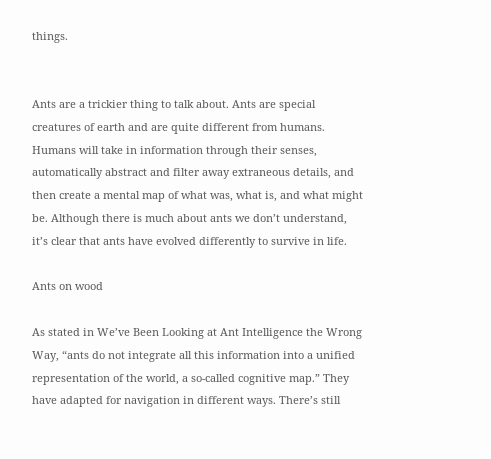things.


Ants are a trickier thing to talk about. Ants are special creatures of earth and are quite different from humans. Humans will take in information through their senses, automatically abstract and filter away extraneous details, and then create a mental map of what was, what is, and what might be. Although there is much about ants we don’t understand, it’s clear that ants have evolved differently to survive in life.

Ants on wood

As stated in We’ve Been Looking at Ant Intelligence the Wrong Way, “ants do not integrate all this information into a unified representation of the world, a so-called cognitive map.” They have adapted for navigation in different ways. There’s still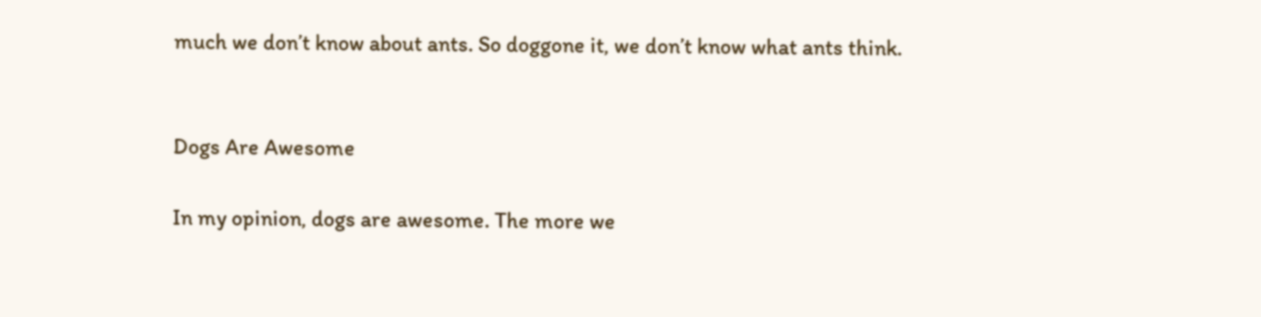much we don’t know about ants. So doggone it, we don’t know what ants think.


Dogs Are Awesome

In my opinion, dogs are awesome. The more we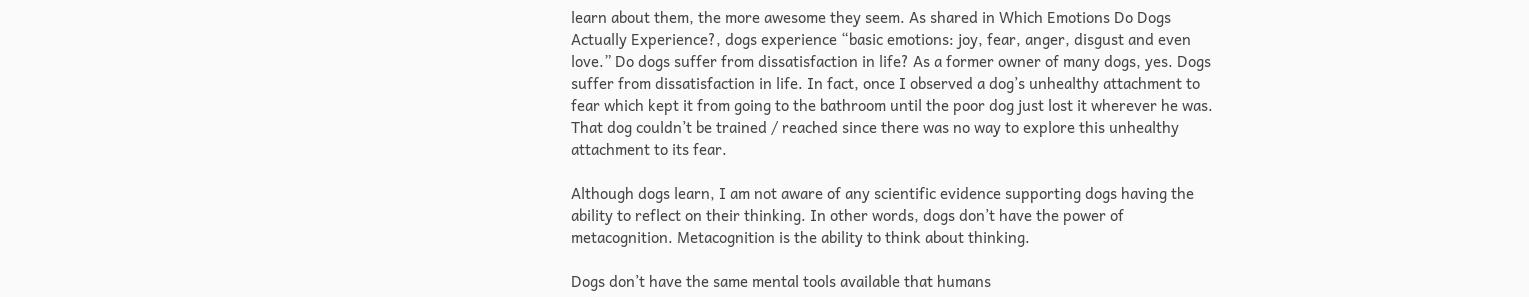learn about them, the more awesome they seem. As shared in Which Emotions Do Dogs Actually Experience?, dogs experience “basic emotions: joy, fear, anger, disgust and even love.” Do dogs suffer from dissatisfaction in life? As a former owner of many dogs, yes. Dogs suffer from dissatisfaction in life. In fact, once I observed a dog’s unhealthy attachment to fear which kept it from going to the bathroom until the poor dog just lost it wherever he was. That dog couldn’t be trained / reached since there was no way to explore this unhealthy attachment to its fear.

Although dogs learn, I am not aware of any scientific evidence supporting dogs having the ability to reflect on their thinking. In other words, dogs don’t have the power of metacognition. Metacognition is the ability to think about thinking.

Dogs don’t have the same mental tools available that humans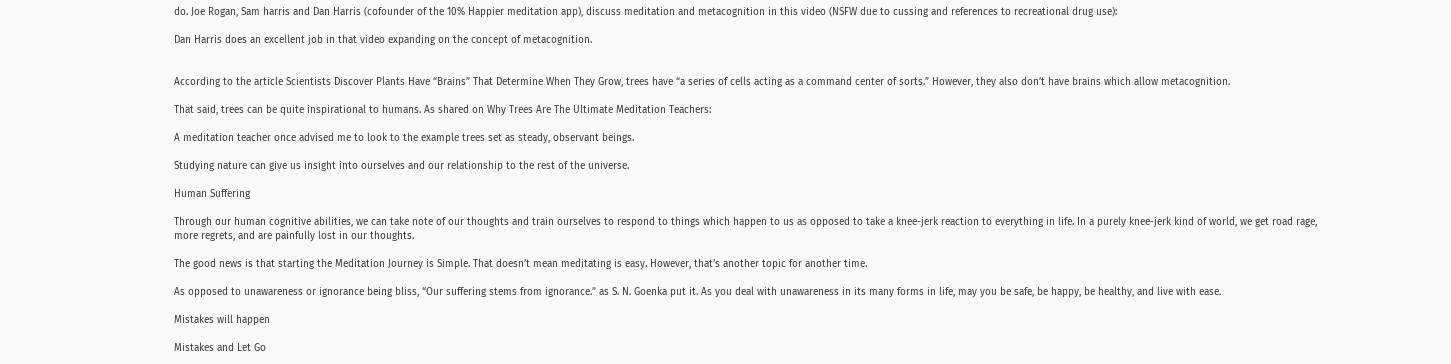do. Joe Rogan, Sam harris and Dan Harris (cofounder of the 10% Happier meditation app), discuss meditation and metacognition in this video (NSFW due to cussing and references to recreational drug use):

Dan Harris does an excellent job in that video expanding on the concept of metacognition.


According to the article Scientists Discover Plants Have “Brains” That Determine When They Grow, trees have “a series of cells acting as a command center of sorts.” However, they also don’t have brains which allow metacognition.

That said, trees can be quite inspirational to humans. As shared on Why Trees Are The Ultimate Meditation Teachers:

A meditation teacher once advised me to look to the example trees set as steady, observant beings.

Studying nature can give us insight into ourselves and our relationship to the rest of the universe.

Human Suffering

Through our human cognitive abilities, we can take note of our thoughts and train ourselves to respond to things which happen to us as opposed to take a knee-jerk reaction to everything in life. In a purely knee-jerk kind of world, we get road rage, more regrets, and are painfully lost in our thoughts.

The good news is that starting the Meditation Journey is Simple. That doesn’t mean meditating is easy. However, that’s another topic for another time.

As opposed to unawareness or ignorance being bliss, “Our suffering stems from ignorance.” as S. N. Goenka put it. As you deal with unawareness in its many forms in life, may you be safe, be happy, be healthy, and live with ease.

Mistakes will happen

Mistakes and Let Go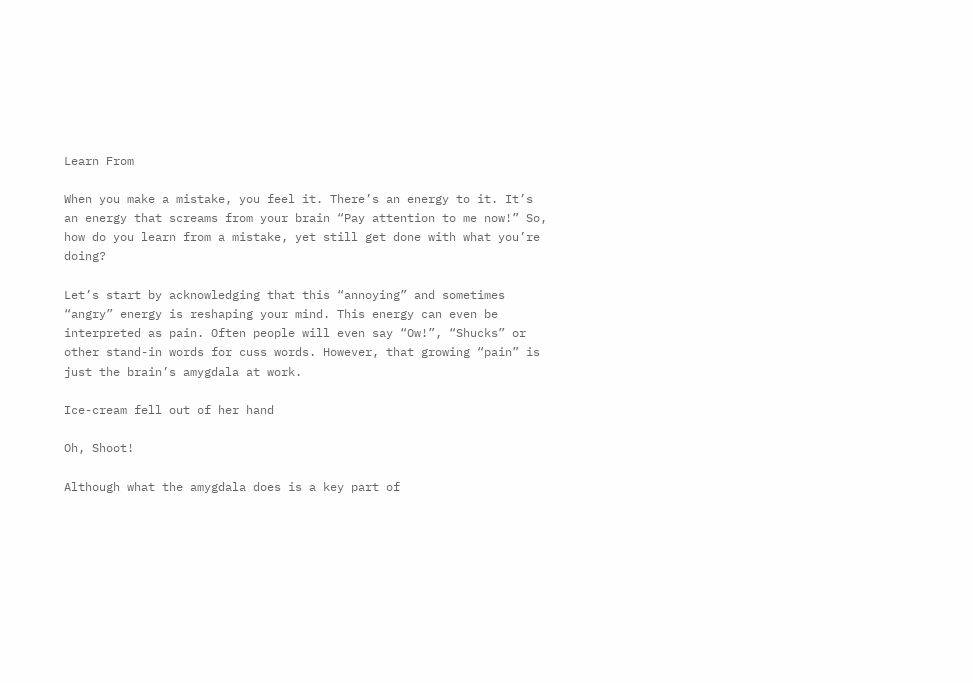Learn From

When you make a mistake, you feel it. There’s an energy to it. It’s an energy that screams from your brain “Pay attention to me now!” So, how do you learn from a mistake, yet still get done with what you’re doing?

Let’s start by acknowledging that this “annoying” and sometimes “angry” energy is reshaping your mind. This energy can even be interpreted as pain. Often people will even say “Ow!”, “Shucks” or other stand-in words for cuss words. However, that growing “pain” is just the brain’s amygdala at work.

Ice-cream fell out of her hand

Oh, Shoot!

Although what the amygdala does is a key part of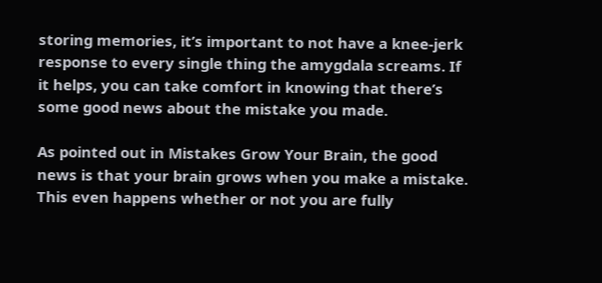storing memories, it’s important to not have a knee-jerk response to every single thing the amygdala screams. If it helps, you can take comfort in knowing that there’s some good news about the mistake you made.

As pointed out in Mistakes Grow Your Brain, the good news is that your brain grows when you make a mistake. This even happens whether or not you are fully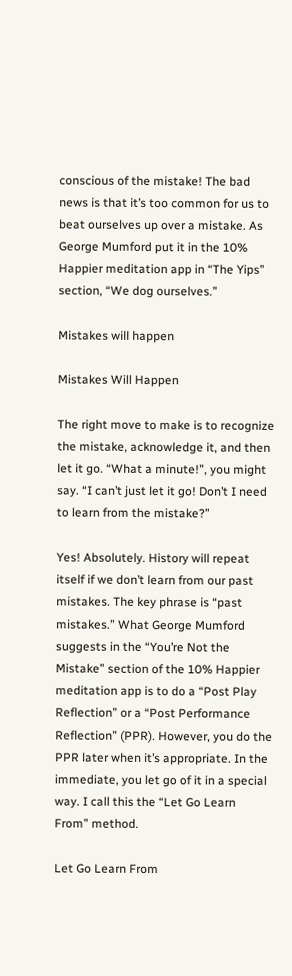conscious of the mistake! The bad news is that it’s too common for us to beat ourselves up over a mistake. As George Mumford put it in the 10% Happier meditation app in “The Yips” section, “We dog ourselves.”

Mistakes will happen

Mistakes Will Happen

The right move to make is to recognize the mistake, acknowledge it, and then let it go. “What a minute!”, you might say. “I can’t just let it go! Don’t I need to learn from the mistake?”

Yes! Absolutely. History will repeat itself if we don’t learn from our past mistakes. The key phrase is “past mistakes.” What George Mumford suggests in the “You’re Not the Mistake” section of the 10% Happier meditation app is to do a “Post Play Reflection” or a “Post Performance Reflection” (PPR). However, you do the PPR later when it’s appropriate. In the immediate, you let go of it in a special way. I call this the “Let Go Learn From” method.

Let Go Learn From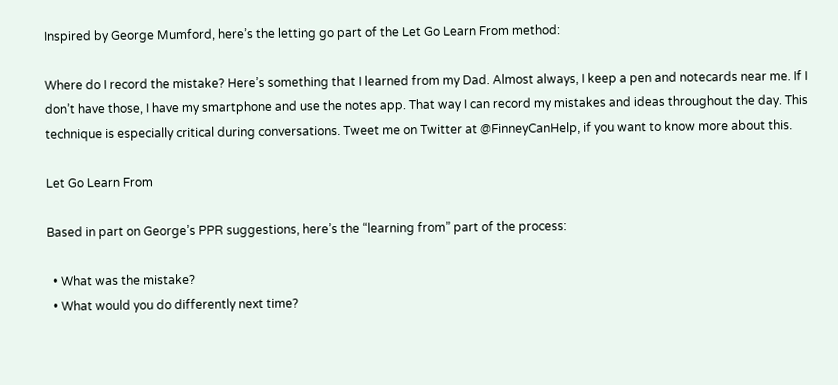Inspired by George Mumford, here’s the letting go part of the Let Go Learn From method:

Where do I record the mistake? Here’s something that I learned from my Dad. Almost always, I keep a pen and notecards near me. If I don’t have those, I have my smartphone and use the notes app. That way I can record my mistakes and ideas throughout the day. This technique is especially critical during conversations. Tweet me on Twitter at @FinneyCanHelp, if you want to know more about this.

Let Go Learn From

Based in part on George’s PPR suggestions, here’s the “learning from” part of the process:

  • What was the mistake?
  • What would you do differently next time?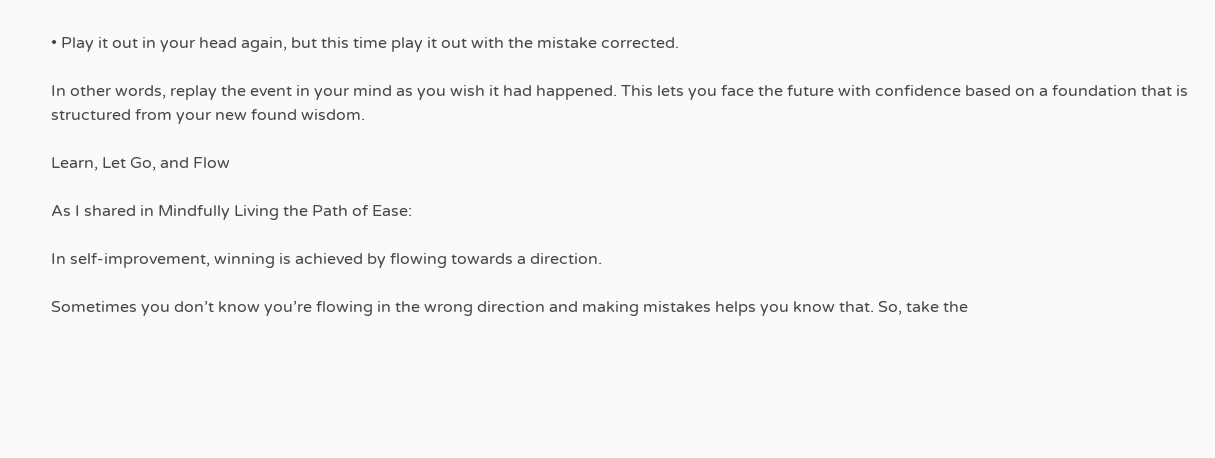• Play it out in your head again, but this time play it out with the mistake corrected.

In other words, replay the event in your mind as you wish it had happened. This lets you face the future with confidence based on a foundation that is structured from your new found wisdom.

Learn, Let Go, and Flow

As I shared in Mindfully Living the Path of Ease:

In self-improvement, winning is achieved by flowing towards a direction.

Sometimes you don’t know you’re flowing in the wrong direction and making mistakes helps you know that. So, take the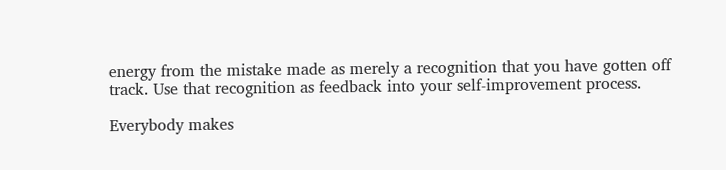energy from the mistake made as merely a recognition that you have gotten off track. Use that recognition as feedback into your self-improvement process.

Everybody makes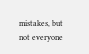mistakes, but not everyone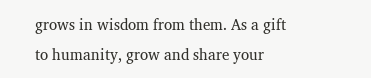grows in wisdom from them. As a gift to humanity, grow and share your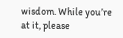wisdom. While you’re at it, please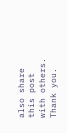also share this post with others. Thank you.